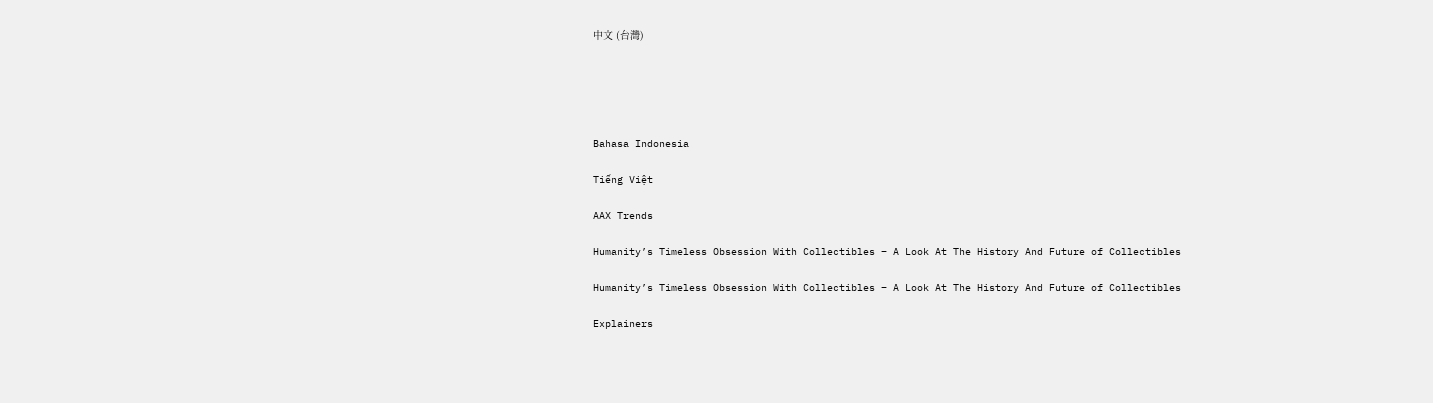中文 (台灣)





Bahasa Indonesia

Tiếng Việt

AAX Trends

Humanity’s Timeless Obsession With Collectibles – A Look At The History And Future of Collectibles

Humanity’s Timeless Obsession With Collectibles – A Look At The History And Future of Collectibles

Explainers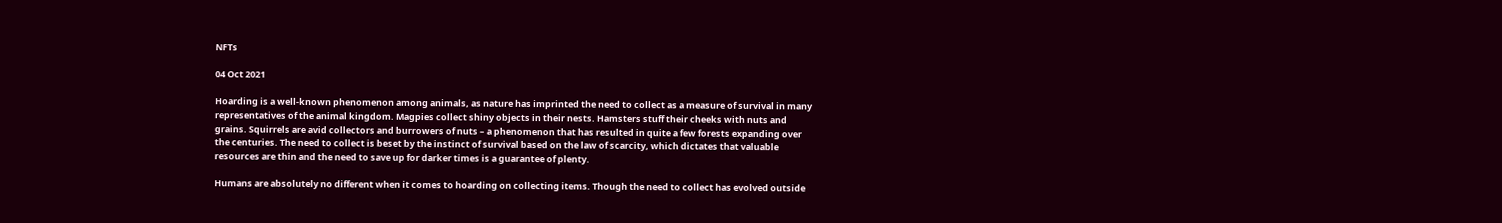NFTs

04 Oct 2021

Hoarding is a well-known phenomenon among animals, as nature has imprinted the need to collect as a measure of survival in many representatives of the animal kingdom. Magpies collect shiny objects in their nests. Hamsters stuff their cheeks with nuts and grains. Squirrels are avid collectors and burrowers of nuts – a phenomenon that has resulted in quite a few forests expanding over the centuries. The need to collect is beset by the instinct of survival based on the law of scarcity, which dictates that valuable resources are thin and the need to save up for darker times is a guarantee of plenty.

Humans are absolutely no different when it comes to hoarding on collecting items. Though the need to collect has evolved outside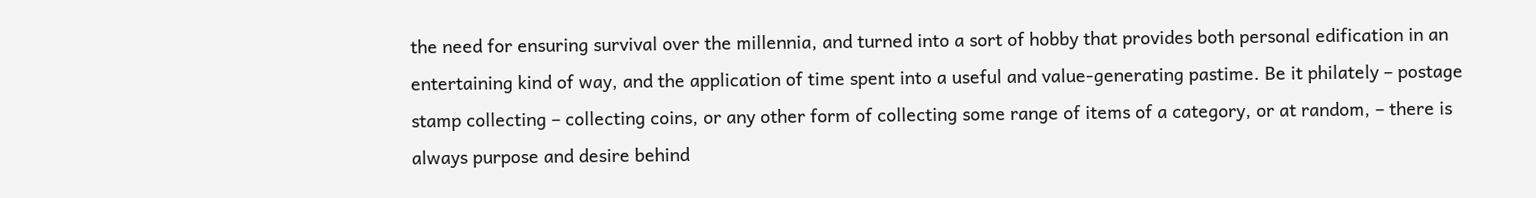the need for ensuring survival over the millennia, and turned into a sort of hobby that provides both personal edification in an entertaining kind of way, and the application of time spent into a useful and value-generating pastime. Be it philately – postage stamp collecting – collecting coins, or any other form of collecting some range of items of a category, or at random, – there is always purpose and desire behind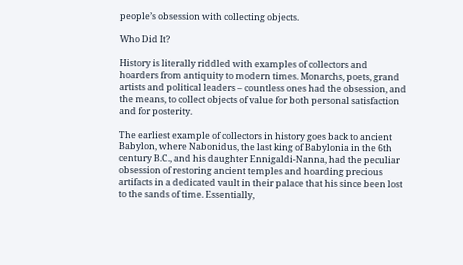people’s obsession with collecting objects.

Who Did It?

History is literally riddled with examples of collectors and hoarders from antiquity to modern times. Monarchs, poets, grand artists and political leaders – countless ones had the obsession, and the means, to collect objects of value for both personal satisfaction and for posterity.

The earliest example of collectors in history goes back to ancient Babylon, where Nabonidus, the last king of Babylonia in the 6th century B.C., and his daughter Ennigaldi-Nanna, had the peculiar obsession of restoring ancient temples and hoarding precious artifacts in a dedicated vault in their palace that his since been lost to the sands of time. Essentially,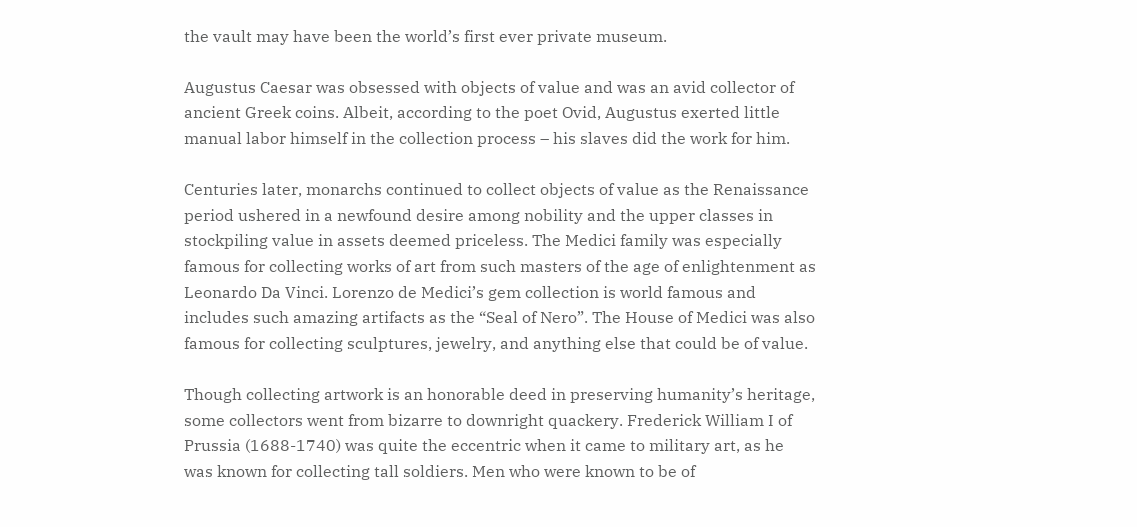the vault may have been the world’s first ever private museum.

Augustus Caesar was obsessed with objects of value and was an avid collector of ancient Greek coins. Albeit, according to the poet Ovid, Augustus exerted little manual labor himself in the collection process – his slaves did the work for him.

Centuries later, monarchs continued to collect objects of value as the Renaissance period ushered in a newfound desire among nobility and the upper classes in stockpiling value in assets deemed priceless. The Medici family was especially famous for collecting works of art from such masters of the age of enlightenment as Leonardo Da Vinci. Lorenzo de Medici’s gem collection is world famous and includes such amazing artifacts as the “Seal of Nero”. The House of Medici was also famous for collecting sculptures, jewelry, and anything else that could be of value.

Though collecting artwork is an honorable deed in preserving humanity’s heritage, some collectors went from bizarre to downright quackery. Frederick William I of Prussia (1688-1740) was quite the eccentric when it came to military art, as he was known for collecting tall soldiers. Men who were known to be of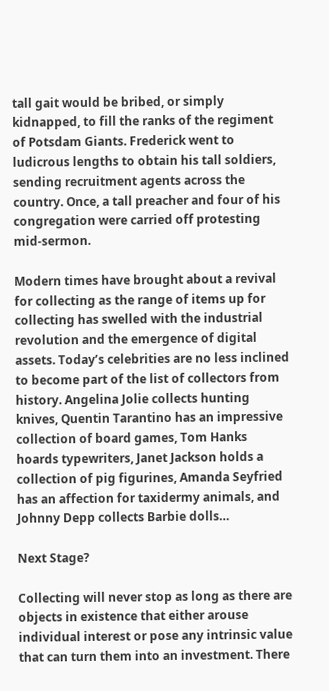tall gait would be bribed, or simply kidnapped, to fill the ranks of the regiment of Potsdam Giants. Frederick went to ludicrous lengths to obtain his tall soldiers, sending recruitment agents across the country. Once, a tall preacher and four of his congregation were carried off protesting mid-sermon.

Modern times have brought about a revival for collecting as the range of items up for collecting has swelled with the industrial revolution and the emergence of digital assets. Today’s celebrities are no less inclined to become part of the list of collectors from history. Angelina Jolie collects hunting knives, Quentin Tarantino has an impressive collection of board games, Tom Hanks hoards typewriters, Janet Jackson holds a collection of pig figurines, Amanda Seyfried has an affection for taxidermy animals, and Johnny Depp collects Barbie dolls…

Next Stage?

Collecting will never stop as long as there are objects in existence that either arouse individual interest or pose any intrinsic value that can turn them into an investment. There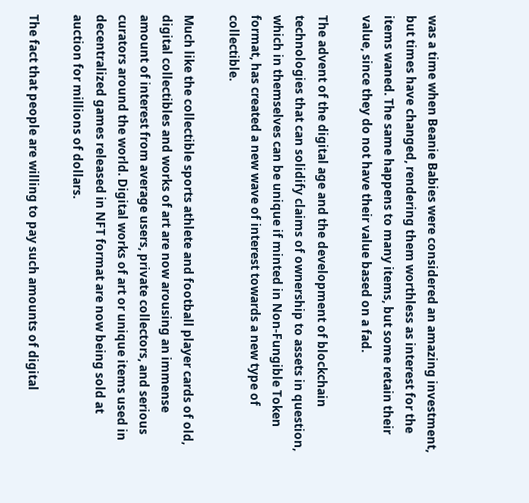was a time when Beanie Babies were considered an amazing investment, but times have changed, rendering them worthless as interest for the items waned. The same happens to many items, but some retain their value, since they do not have their value based on a fad.

The advent of the digital age and the development of blockchain technologies that can solidify claims of ownership to assets in question, which in themselves can be unique if minted in Non-Fungible Token format, has created a new wave of interest towards a new type of collectible.

Much like the collectible sports athlete and football player cards of old, digital collectibles and works of art are now arousing an immense amount of interest from average users, private collectors, and serious curators around the world. Digital works of art or unique items used in decentralized games released in NFT format are now being sold at auction for millions of dollars.

The fact that people are willing to pay such amounts of digital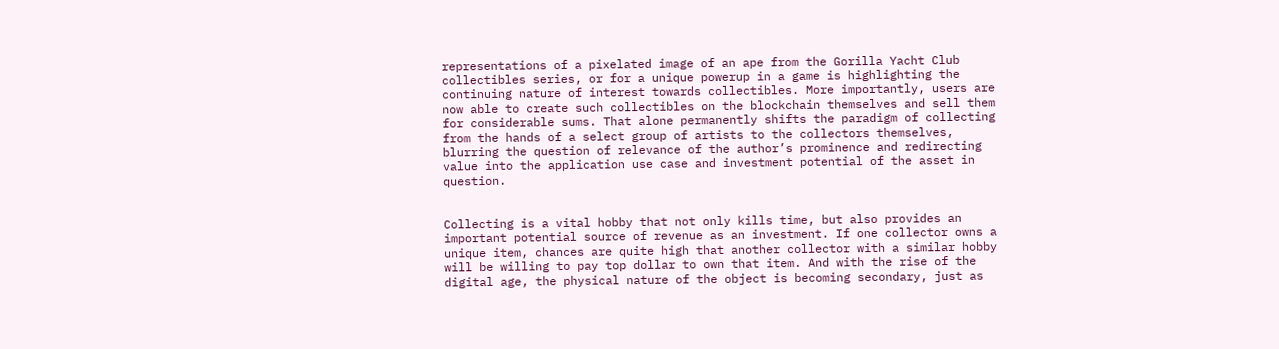representations of a pixelated image of an ape from the Gorilla Yacht Club collectibles series, or for a unique powerup in a game is highlighting the continuing nature of interest towards collectibles. More importantly, users are now able to create such collectibles on the blockchain themselves and sell them for considerable sums. That alone permanently shifts the paradigm of collecting from the hands of a select group of artists to the collectors themselves, blurring the question of relevance of the author’s prominence and redirecting value into the application use case and investment potential of the asset in question.


Collecting is a vital hobby that not only kills time, but also provides an important potential source of revenue as an investment. If one collector owns a unique item, chances are quite high that another collector with a similar hobby will be willing to pay top dollar to own that item. And with the rise of the digital age, the physical nature of the object is becoming secondary, just as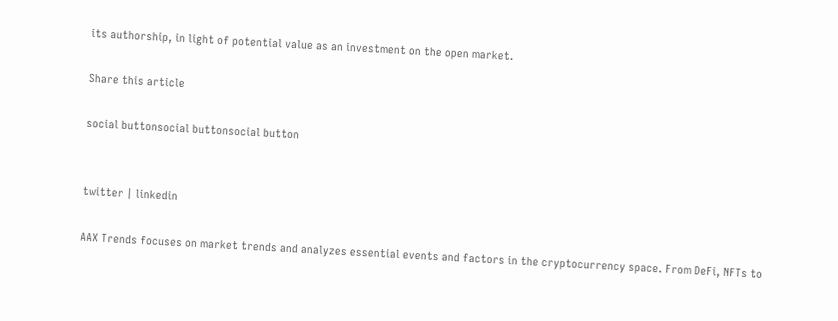its authorship, in light of potential value as an investment on the open market.

Share this article

social buttonsocial buttonsocial button


twitter | linkedin

AAX Trends focuses on market trends and analyzes essential events and factors in the cryptocurrency space. From DeFi, NFTs to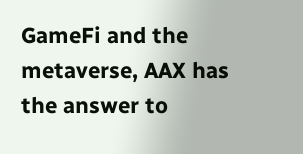GameFi and the metaverse, AAX has the answer to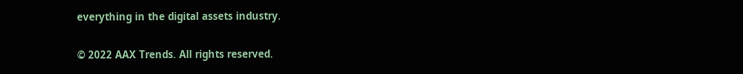everything in the digital assets industry.

© 2022 AAX Trends. All rights reserved.